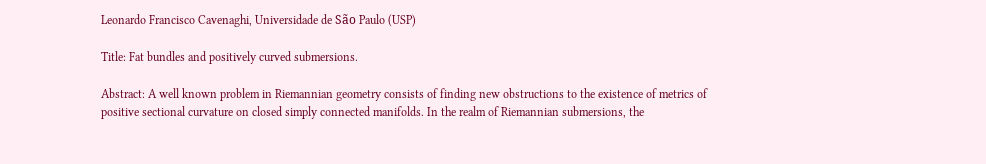Leonardo Francisco Cavenaghi, Universidade de São Paulo (USP)

Title: Fat bundles and positively curved submersions.

Abstract: A well known problem in Riemannian geometry consists of finding new obstructions to the existence of metrics of positive sectional curvature on closed simply connected manifolds. In the realm of Riemannian submersions, the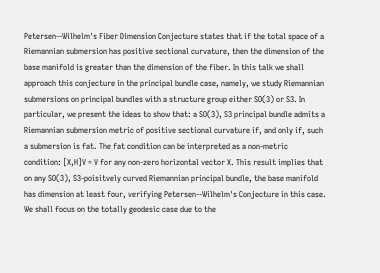Petersen--Wilhelm's Fiber Dimension Conjecture states that if the total space of a Riemannian submersion has positive sectional curvature, then the dimension of the base manifold is greater than the dimension of the fiber. In this talk we shall approach this conjecture in the principal bundle case, namely, we study Riemannian submersions on principal bundles with a structure group either SO(3) or S3. In particular, we present the ideas to show that: a SO(3), S3 principal bundle admits a Riemannian submersion metric of positive sectional curvature if, and only if, such a submersion is fat. The fat condition can be interpreted as a non-metric condition: [X,H]V = V for any non-zero horizontal vector X. This result implies that on any SO(3), S3-poisitvely curved Riemannian principal bundle, the base manifold has dimension at least four, verifying Petersen--Wilhelm's Conjecture in this case. We shall focus on the totally geodesic case due to the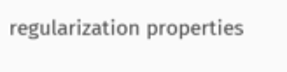regularization properties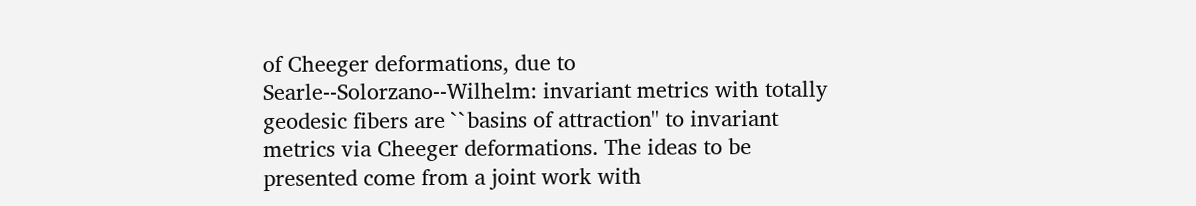of Cheeger deformations, due to Searle--Solorzano--Wilhelm: invariant metrics with totally geodesic fibers are ``basins of attraction'' to invariant metrics via Cheeger deformations. The ideas to be presented come from a joint work with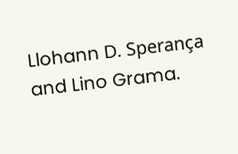Llohann D. Sperança and Lino Grama.